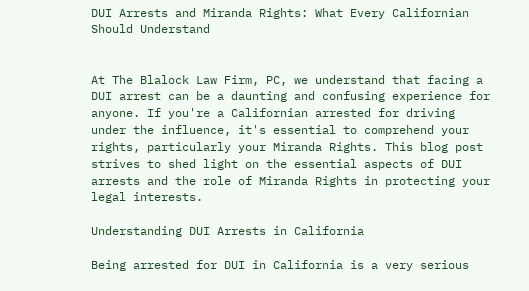DUI Arrests and Miranda Rights: What Every Californian Should Understand


At The Blalock Law Firm, PC, we understand that facing a DUI arrest can be a daunting and confusing experience for anyone. If you're a Californian arrested for driving under the influence, it's essential to comprehend your rights, particularly your Miranda Rights. This blog post strives to shed light on the essential aspects of DUI arrests and the role of Miranda Rights in protecting your legal interests.

Understanding DUI Arrests in California

Being arrested for DUI in California is a very serious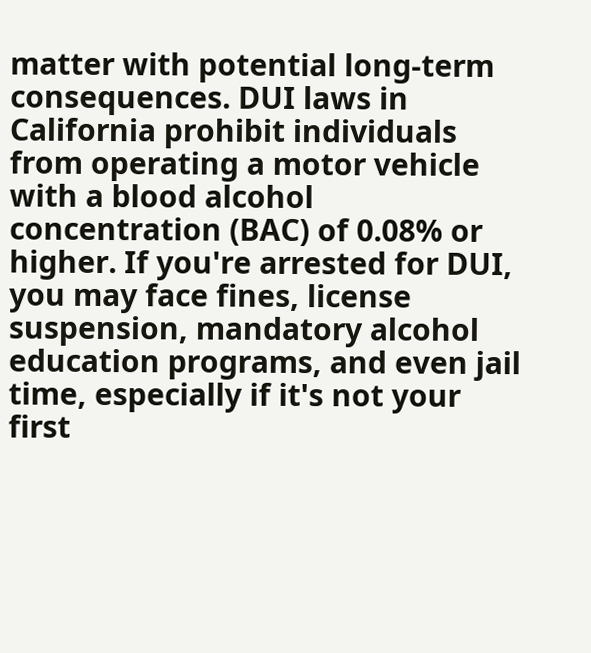matter with potential long-term consequences. DUI laws in California prohibit individuals from operating a motor vehicle with a blood alcohol concentration (BAC) of 0.08% or higher. If you're arrested for DUI, you may face fines, license suspension, mandatory alcohol education programs, and even jail time, especially if it's not your first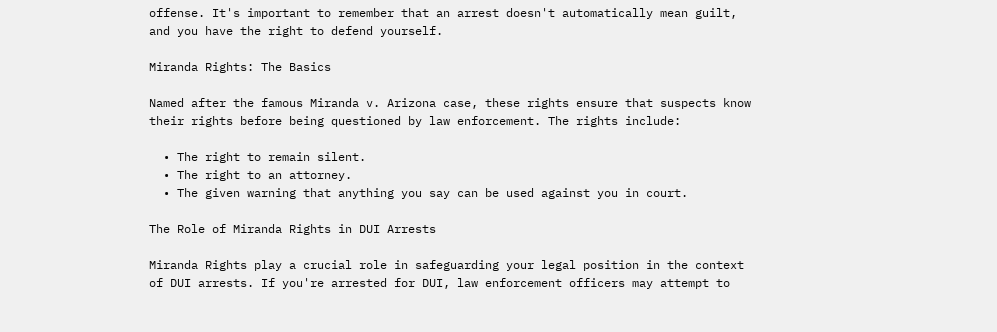offense. It's important to remember that an arrest doesn't automatically mean guilt, and you have the right to defend yourself.

Miranda Rights: The Basics

Named after the famous Miranda v. Arizona case, these rights ensure that suspects know their rights before being questioned by law enforcement. The rights include:

  • The right to remain silent.
  • The right to an attorney.
  • The given warning that anything you say can be used against you in court.

The Role of Miranda Rights in DUI Arrests

Miranda Rights play a crucial role in safeguarding your legal position in the context of DUI arrests. If you're arrested for DUI, law enforcement officers may attempt to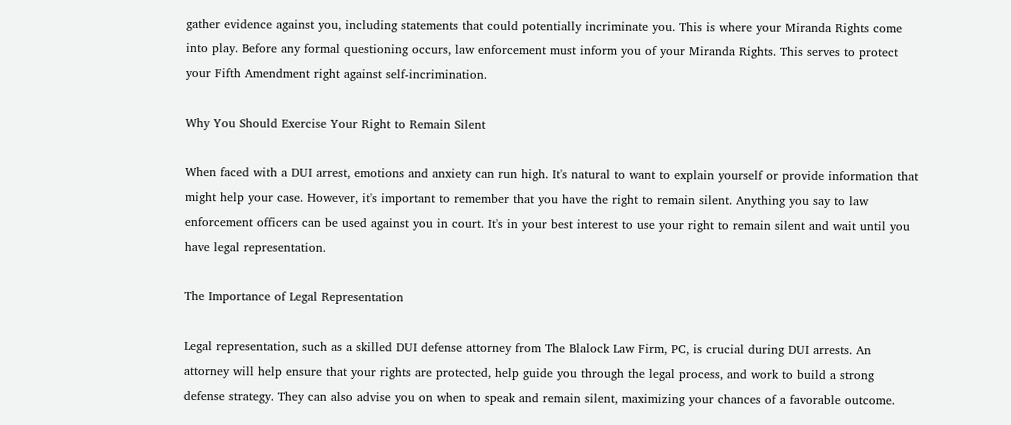gather evidence against you, including statements that could potentially incriminate you. This is where your Miranda Rights come into play. Before any formal questioning occurs, law enforcement must inform you of your Miranda Rights. This serves to protect your Fifth Amendment right against self-incrimination.

Why You Should Exercise Your Right to Remain Silent

When faced with a DUI arrest, emotions and anxiety can run high. It's natural to want to explain yourself or provide information that might help your case. However, it's important to remember that you have the right to remain silent. Anything you say to law enforcement officers can be used against you in court. It's in your best interest to use your right to remain silent and wait until you have legal representation.

The Importance of Legal Representation

Legal representation, such as a skilled DUI defense attorney from The Blalock Law Firm, PC, is crucial during DUI arrests. An attorney will help ensure that your rights are protected, help guide you through the legal process, and work to build a strong defense strategy. They can also advise you on when to speak and remain silent, maximizing your chances of a favorable outcome.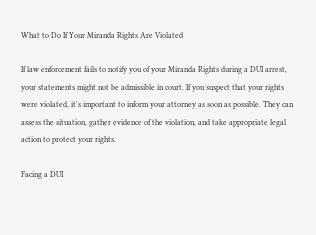What to Do If Your Miranda Rights Are Violated

If law enforcement fails to notify you of your Miranda Rights during a DUI arrest, your statements might not be admissible in court. If you suspect that your rights were violated, it's important to inform your attorney as soon as possible. They can assess the situation, gather evidence of the violation, and take appropriate legal action to protect your rights.

Facing a DUI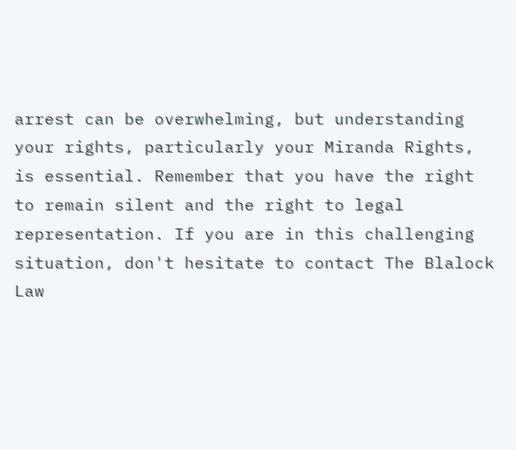arrest can be overwhelming, but understanding your rights, particularly your Miranda Rights, is essential. Remember that you have the right to remain silent and the right to legal representation. If you are in this challenging situation, don't hesitate to contact The Blalock Law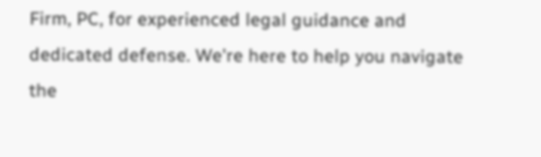Firm, PC, for experienced legal guidance and dedicated defense. We're here to help you navigate the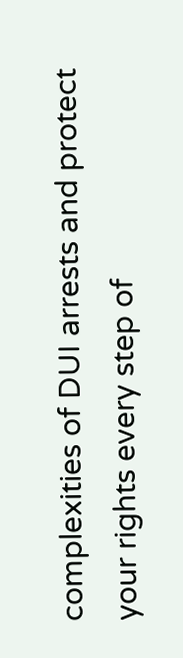complexities of DUI arrests and protect your rights every step of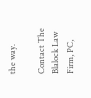the way.

Contact The Blalock Law Firm, PC,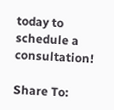today to schedule a consultation!

Share To: